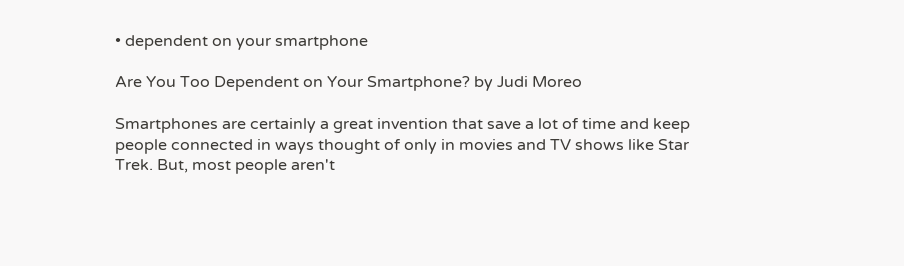• dependent on your smartphone

Are You Too Dependent on Your Smartphone? by Judi Moreo

Smartphones are certainly a great invention that save a lot of time and keep people connected in ways thought of only in movies and TV shows like Star Trek. But, most people aren't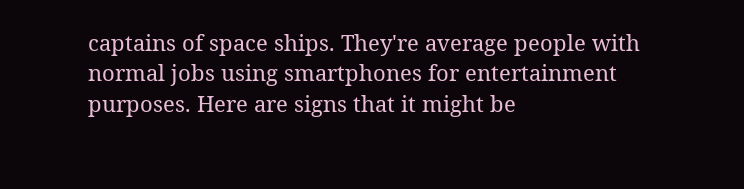captains of space ships. They're average people with normal jobs using smartphones for entertainment purposes. Here are signs that it might be